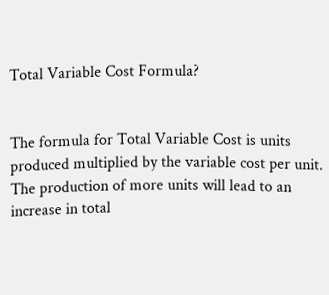Total Variable Cost Formula?


The formula for Total Variable Cost is units produced multiplied by the variable cost per unit. The production of more units will lead to an increase in total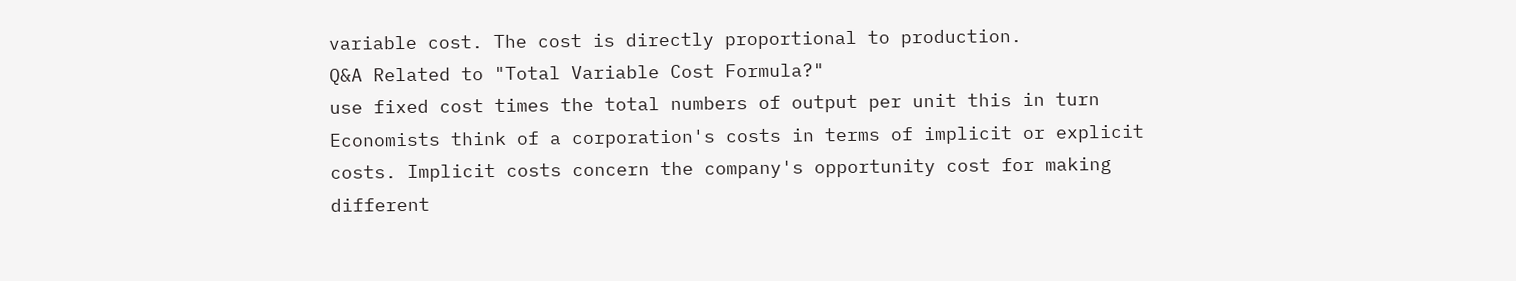variable cost. The cost is directly proportional to production.
Q&A Related to "Total Variable Cost Formula?"
use fixed cost times the total numbers of output per unit this in turn
Economists think of a corporation's costs in terms of implicit or explicit costs. Implicit costs concern the company's opportunity cost for making different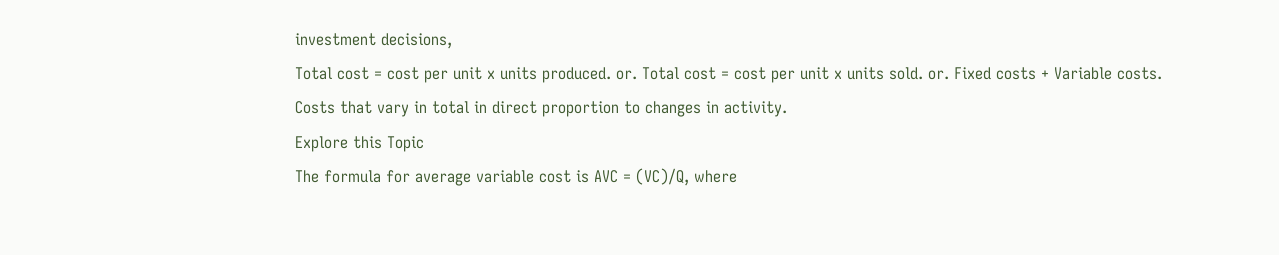investment decisions,
Total cost = cost per unit x units produced. or. Total cost = cost per unit x units sold. or. Fixed costs + Variable costs.
Costs that vary in total in direct proportion to changes in activity.
Explore this Topic
The formula for average variable cost is AVC = (VC)/Q, where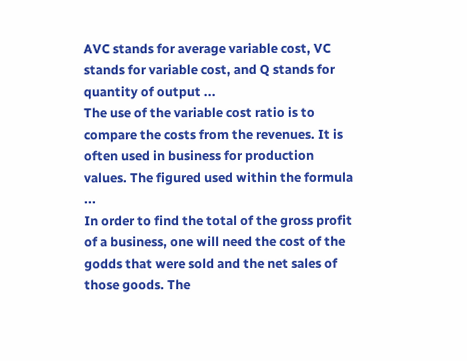AVC stands for average variable cost, VC stands for variable cost, and Q stands for quantity of output ...
The use of the variable cost ratio is to compare the costs from the revenues. It is often used in business for production values. The figured used within the formula ...
In order to find the total of the gross profit of a business, one will need the cost of the godds that were sold and the net sales of those goods. The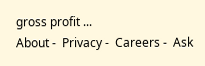gross profit ...
About -  Privacy -  Careers -  Ask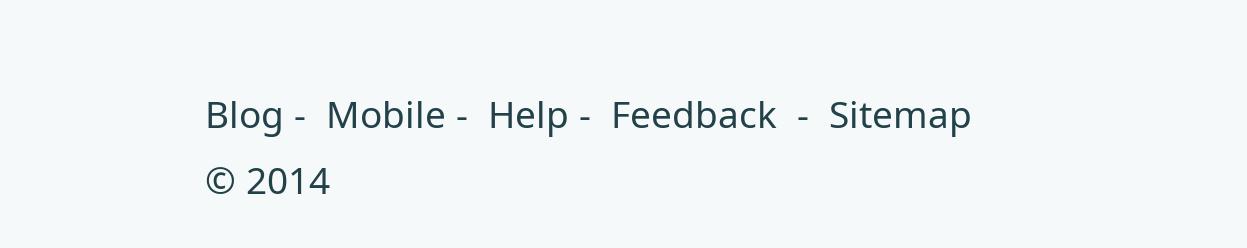Blog -  Mobile -  Help -  Feedback  -  Sitemap  © 2014